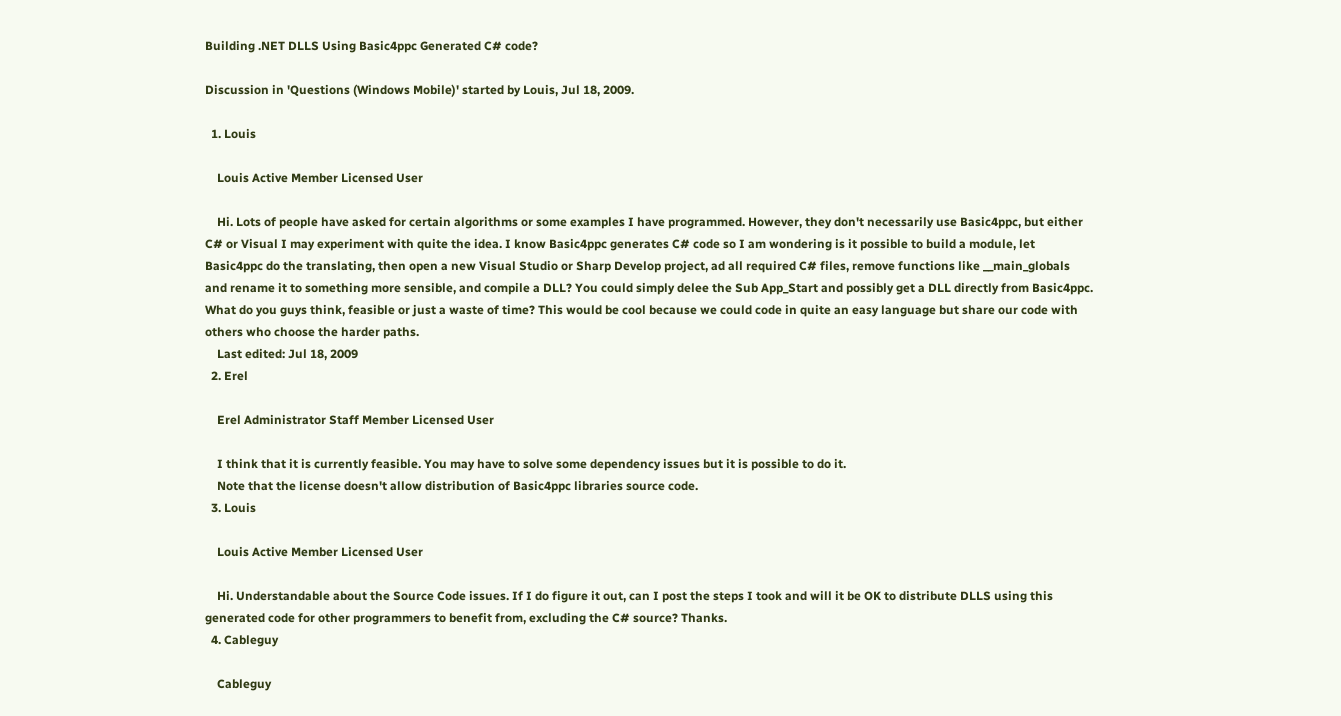Building .NET DLLS Using Basic4ppc Generated C# code?

Discussion in 'Questions (Windows Mobile)' started by Louis, Jul 18, 2009.

  1. Louis

    Louis Active Member Licensed User

    Hi. Lots of people have asked for certain algorithms or some examples I have programmed. However, they don't necessarily use Basic4ppc, but either C# or Visual I may experiment with quite the idea. I know Basic4ppc generates C# code so I am wondering is it possible to build a module, let Basic4ppc do the translating, then open a new Visual Studio or Sharp Develop project, ad all required C# files, remove functions like __main_globals and rename it to something more sensible, and compile a DLL? You could simply delee the Sub App_Start and possibly get a DLL directly from Basic4ppc. What do you guys think, feasible or just a waste of time? This would be cool because we could code in quite an easy language but share our code with others who choose the harder paths.
    Last edited: Jul 18, 2009
  2. Erel

    Erel Administrator Staff Member Licensed User

    I think that it is currently feasible. You may have to solve some dependency issues but it is possible to do it.
    Note that the license doesn't allow distribution of Basic4ppc libraries source code.
  3. Louis

    Louis Active Member Licensed User

    Hi. Understandable about the Source Code issues. If I do figure it out, can I post the steps I took and will it be OK to distribute DLLS using this generated code for other programmers to benefit from, excluding the C# source? Thanks.
  4. Cableguy

    Cableguy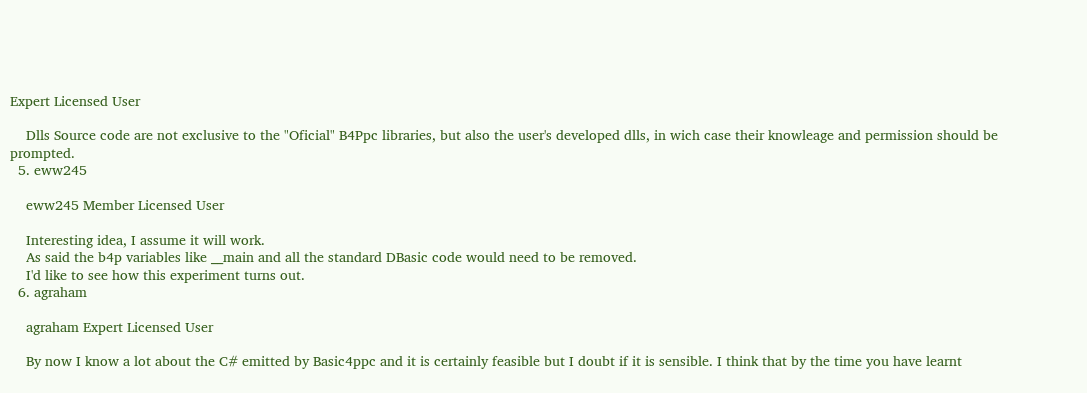Expert Licensed User

    Dlls Source code are not exclusive to the "Oficial" B4Ppc libraries, but also the user's developed dlls, in wich case their knowleage and permission should be prompted.
  5. eww245

    eww245 Member Licensed User

    Interesting idea, I assume it will work.
    As said the b4p variables like __main and all the standard DBasic code would need to be removed.
    I'd like to see how this experiment turns out.
  6. agraham

    agraham Expert Licensed User

    By now I know a lot about the C# emitted by Basic4ppc and it is certainly feasible but I doubt if it is sensible. I think that by the time you have learnt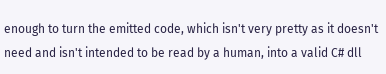enough to turn the emitted code, which isn't very pretty as it doesn't need and isn't intended to be read by a human, into a valid C# dll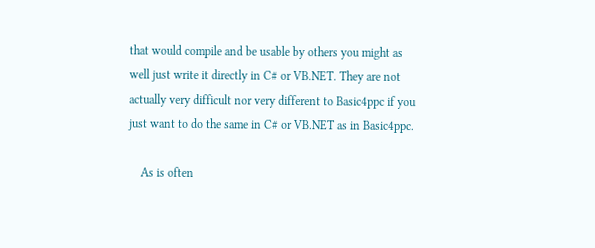that would compile and be usable by others you might as well just write it directly in C# or VB.NET. They are not actually very difficult nor very different to Basic4ppc if you just want to do the same in C# or VB.NET as in Basic4ppc.

    As is often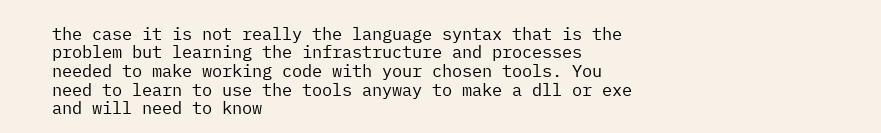the case it is not really the language syntax that is the problem but learning the infrastructure and processes needed to make working code with your chosen tools. You need to learn to use the tools anyway to make a dll or exe and will need to know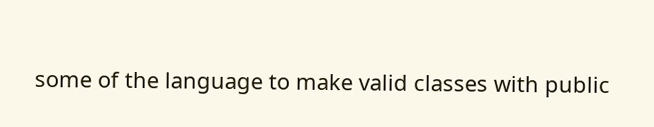some of the language to make valid classes with public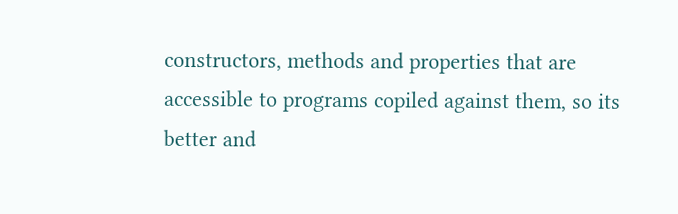constructors, methods and properties that are accessible to programs copiled against them, so its better and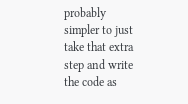probably simpler to just take that extra step and write the code as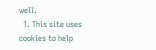well.
  1. This site uses cookies to help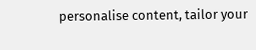personalise content, tailor your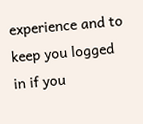experience and to keep you logged in if you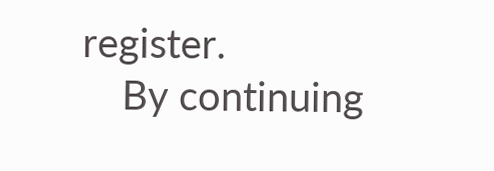register.
    By continuing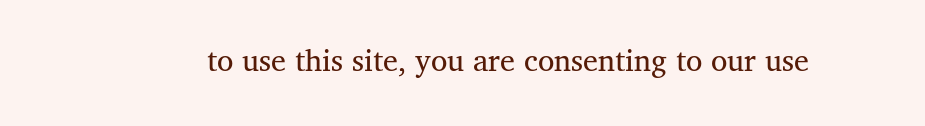to use this site, you are consenting to our use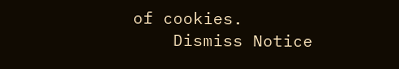of cookies.
    Dismiss Notice